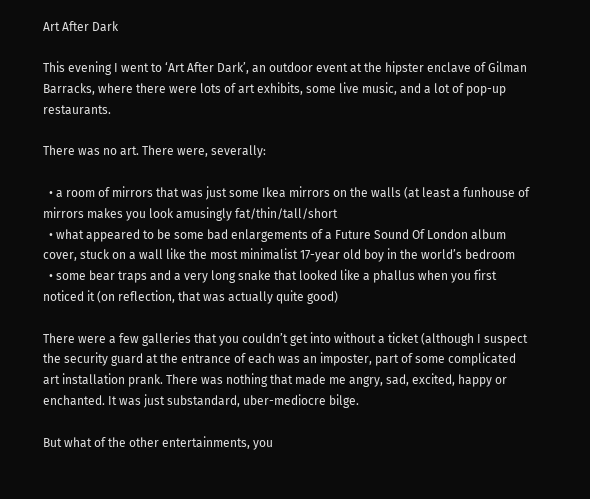Art After Dark

This evening I went to ‘Art After Dark’, an outdoor event at the hipster enclave of Gilman Barracks, where there were lots of art exhibits, some live music, and a lot of pop-up restaurants.

There was no art. There were, severally:

  • a room of mirrors that was just some Ikea mirrors on the walls (at least a funhouse of mirrors makes you look amusingly fat/thin/tall/short
  • what appeared to be some bad enlargements of a Future Sound Of London album cover, stuck on a wall like the most minimalist 17-year old boy in the world’s bedroom
  • some bear traps and a very long snake that looked like a phallus when you first noticed it (on reflection, that was actually quite good)

There were a few galleries that you couldn’t get into without a ticket (although I suspect the security guard at the entrance of each was an imposter, part of some complicated art installation prank. There was nothing that made me angry, sad, excited, happy or enchanted. It was just substandard, uber-mediocre bilge.

But what of the other entertainments, you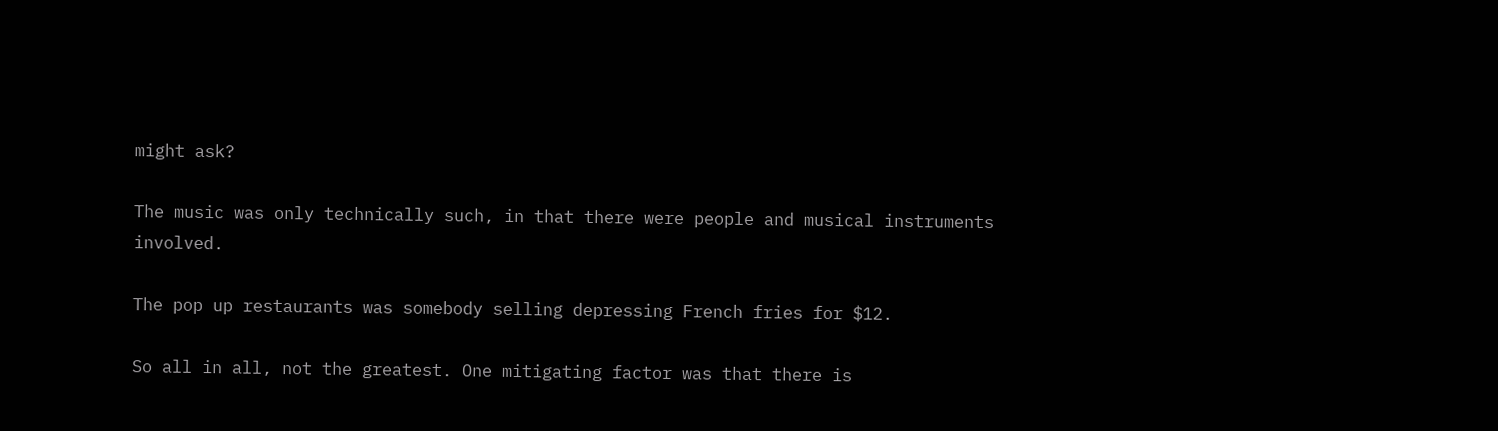might ask?

The music was only technically such, in that there were people and musical instruments involved.

The pop up restaurants was somebody selling depressing French fries for $12.

So all in all, not the greatest. One mitigating factor was that there is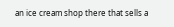an ice cream shop there that sells a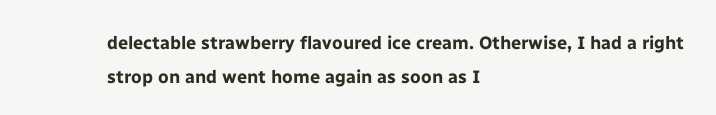delectable strawberry flavoured ice cream. Otherwise, I had a right strop on and went home again as soon as I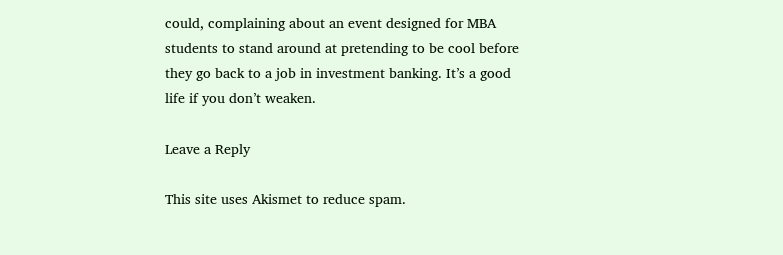could, complaining about an event designed for MBA students to stand around at pretending to be cool before they go back to a job in investment banking. It’s a good life if you don’t weaken.

Leave a Reply

This site uses Akismet to reduce spam.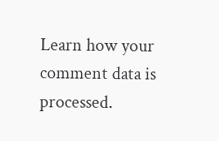Learn how your comment data is processed.